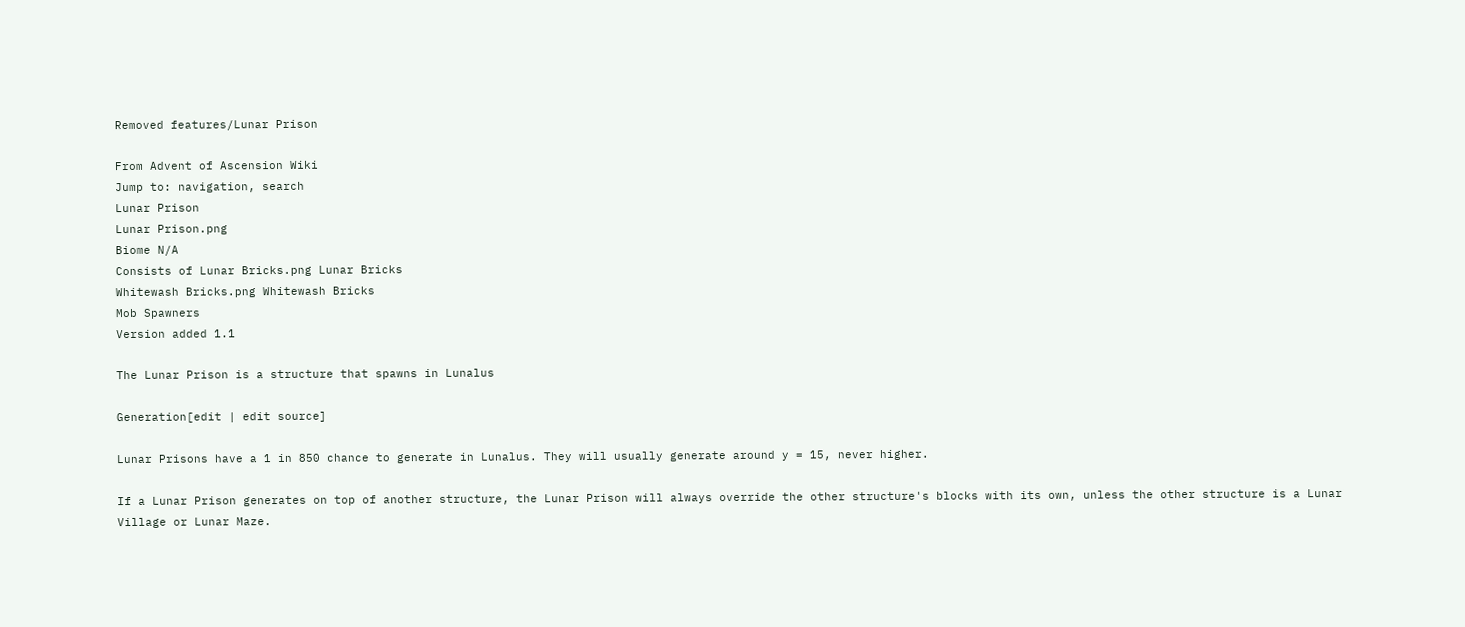Removed features/Lunar Prison

From Advent of Ascension Wiki
Jump to: navigation, search
Lunar Prison
Lunar Prison.png
Biome N/A
Consists of Lunar Bricks.png Lunar Bricks
Whitewash Bricks.png Whitewash Bricks
Mob Spawners
Version added 1.1

The Lunar Prison is a structure that spawns in Lunalus

Generation[edit | edit source]

Lunar Prisons have a 1 in 850 chance to generate in Lunalus. They will usually generate around y = 15, never higher.

If a Lunar Prison generates on top of another structure, the Lunar Prison will always override the other structure's blocks with its own, unless the other structure is a Lunar Village or Lunar Maze.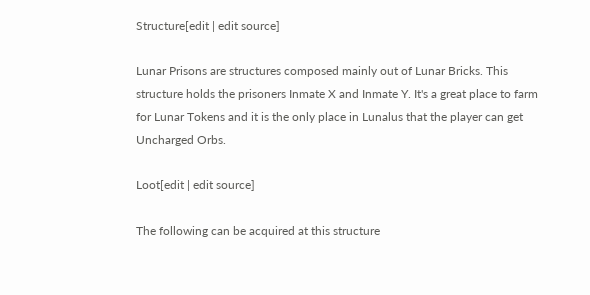Structure[edit | edit source]

Lunar Prisons are structures composed mainly out of Lunar Bricks. This structure holds the prisoners Inmate X and Inmate Y. It's a great place to farm for Lunar Tokens and it is the only place in Lunalus that the player can get Uncharged Orbs.

Loot[edit | edit source]

The following can be acquired at this structure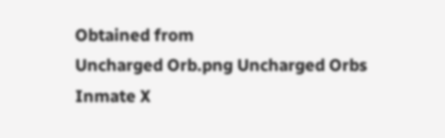Obtained from
Uncharged Orb.png Uncharged Orbs Inmate X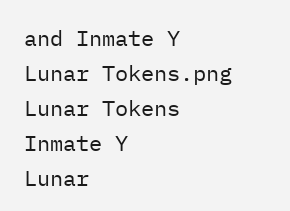and Inmate Y
Lunar Tokens.png Lunar Tokens Inmate Y
Lunar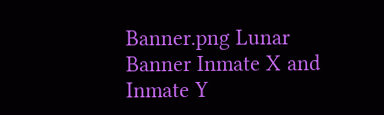Banner.png Lunar Banner Inmate X and Inmate Y